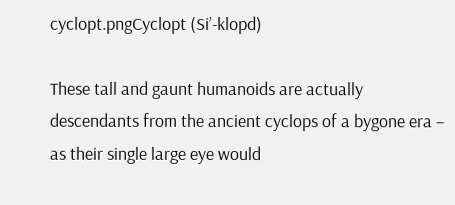cyclopt.pngCyclopt (Si’-klopd)

These tall and gaunt humanoids are actually descendants from the ancient cyclops of a bygone era – as their single large eye would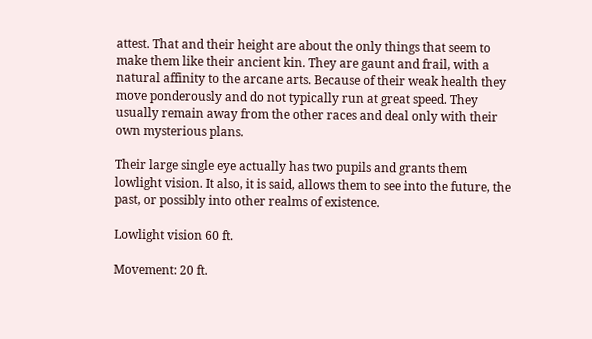attest. That and their height are about the only things that seem to make them like their ancient kin. They are gaunt and frail, with a natural affinity to the arcane arts. Because of their weak health they move ponderously and do not typically run at great speed. They usually remain away from the other races and deal only with their own mysterious plans.

Their large single eye actually has two pupils and grants them lowlight vision. It also, it is said, allows them to see into the future, the past, or possibly into other realms of existence.

Lowlight vision 60 ft.

Movement: 20 ft.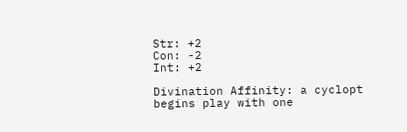Str: +2
Con: -2
Int: +2

Divination Affinity: a cyclopt begins play with one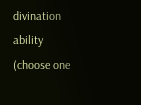divination ability (choose one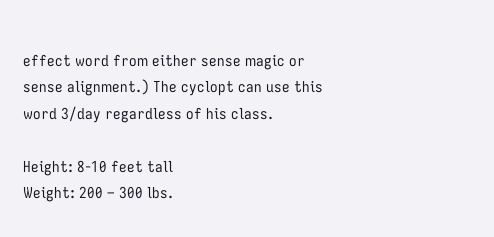effect word from either sense magic or sense alignment.) The cyclopt can use this word 3/day regardless of his class.

Height: 8-10 feet tall
Weight: 200 – 300 lbs.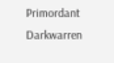Primordant Darkwarren